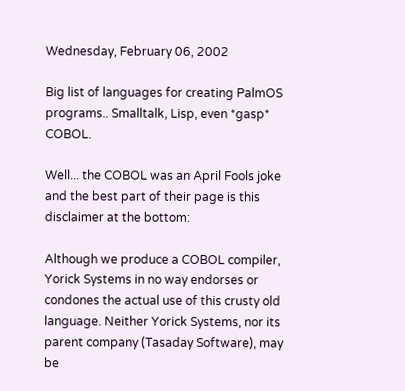Wednesday, February 06, 2002

Big list of languages for creating PalmOS programs.. Smalltalk, Lisp, even *gasp* COBOL.

Well... the COBOL was an April Fools joke and the best part of their page is this disclaimer at the bottom:

Although we produce a COBOL compiler, Yorick Systems in no way endorses or condones the actual use of this crusty old language. Neither Yorick Systems, nor its parent company (Tasaday Software), may be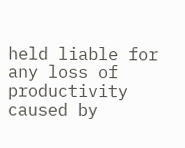held liable for any loss of productivity caused by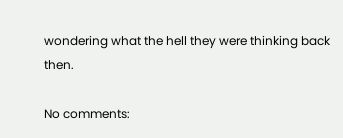wondering what the hell they were thinking back then.

No comments: